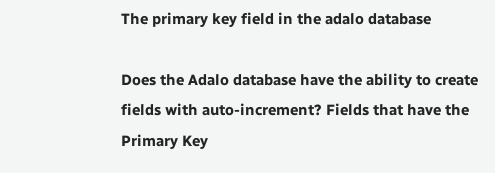The primary key field in the adalo database

Does the Adalo database have the ability to create fields with auto-increment? Fields that have the Primary Key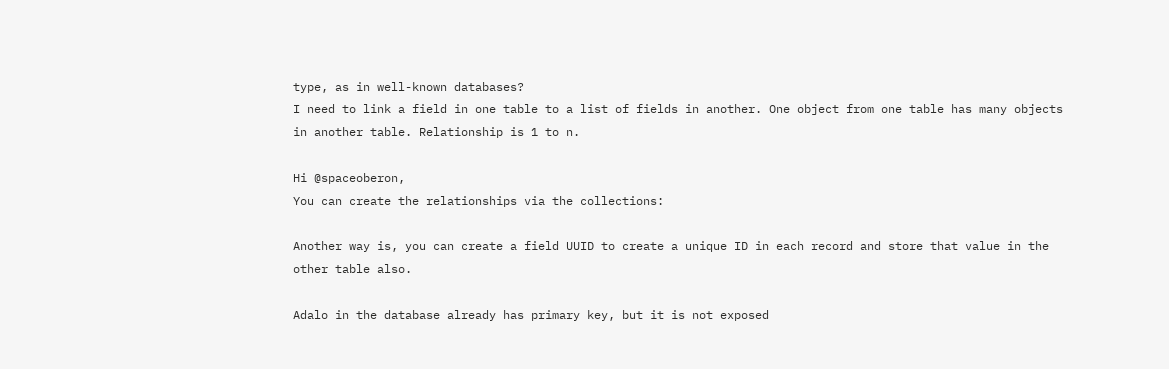type, as in well-known databases?
I need to link a field in one table to a list of fields in another. One object from one table has many objects in another table. Relationship is 1 to n.

Hi @spaceoberon,
You can create the relationships via the collections:

Another way is, you can create a field UUID to create a unique ID in each record and store that value in the other table also.

Adalo in the database already has primary key, but it is not exposed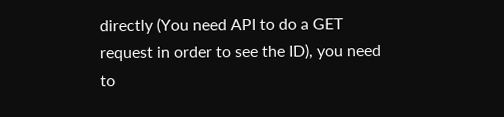directly (You need API to do a GET request in order to see the ID), you need to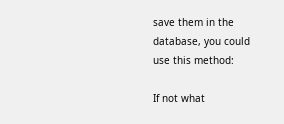save them in the database, you could use this method:

If not what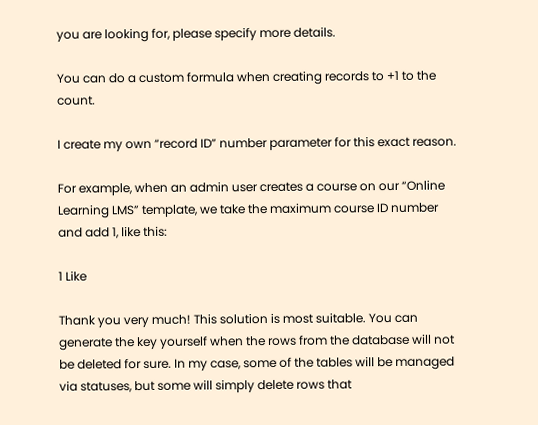you are looking for, please specify more details.

You can do a custom formula when creating records to +1 to the count.

I create my own “record ID” number parameter for this exact reason.

For example, when an admin user creates a course on our “Online Learning LMS” template, we take the maximum course ID number and add 1, like this:

1 Like

Thank you very much! This solution is most suitable. You can generate the key yourself when the rows from the database will not be deleted for sure. In my case, some of the tables will be managed via statuses, but some will simply delete rows that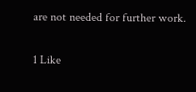are not needed for further work.

1 Like